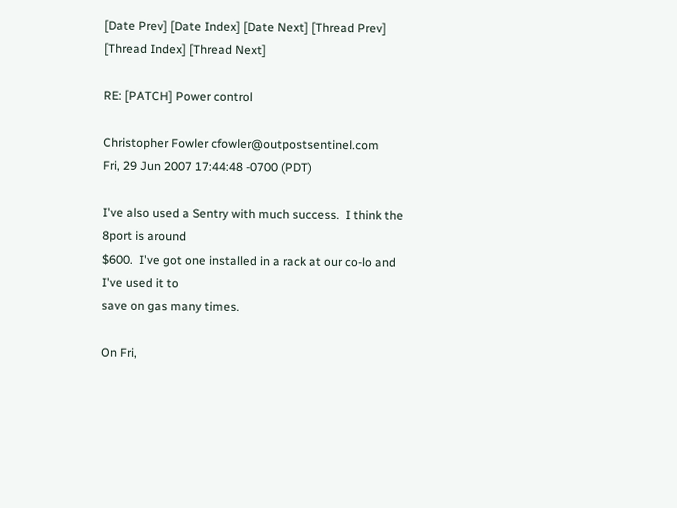[Date Prev] [Date Index] [Date Next] [Thread Prev] [Thread Index] [Thread Next]

RE: [PATCH] Power control

Christopher Fowler cfowler@outpostsentinel.com
Fri, 29 Jun 2007 17:44:48 -0700 (PDT)

I've also used a Sentry with much success.  I think the 8port is around
$600.  I've got one installed in a rack at our co-lo and I've used it to
save on gas many times.

On Fri,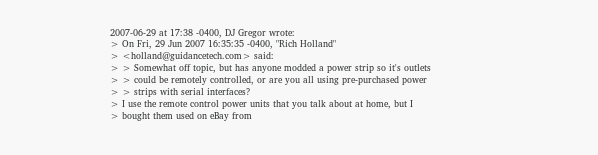2007-06-29 at 17:38 -0400, DJ Gregor wrote:
> On Fri, 29 Jun 2007 16:35:35 -0400, "Rich Holland"
> <holland@guidancetech.com> said:
> > Somewhat off topic, but has anyone modded a power strip so it's outlets
> > could be remotely controlled, or are you all using pre-purchased power
> > strips with serial interfaces?
> I use the remote control power units that you talk about at home, but I
> bought them used on eBay from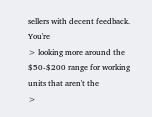sellers with decent feedback.  You're
> looking more around the $50-$200 range for working units that aren't the
>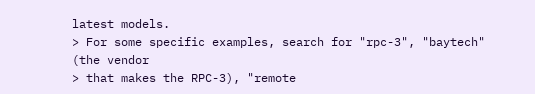latest models.
> For some specific examples, search for "rpc-3", "baytech" (the vendor
> that makes the RPC-3), "remote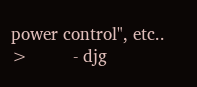power control", etc..
>         - djg